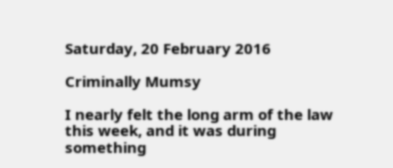Saturday, 20 February 2016

Criminally Mumsy

I nearly felt the long arm of the law this week, and it was during something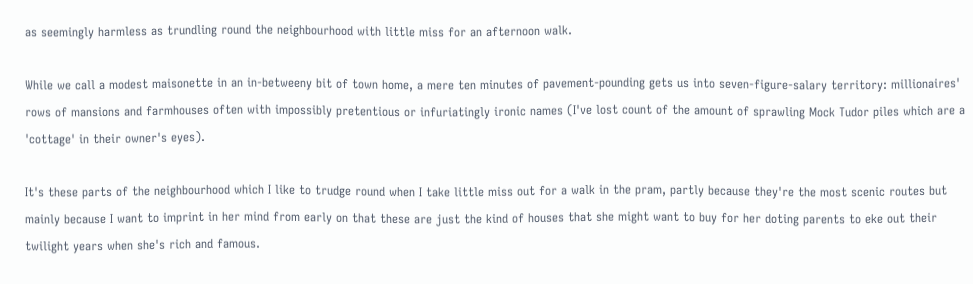as seemingly harmless as trundling round the neighbourhood with little miss for an afternoon walk.

While we call a modest maisonette in an in-betweeny bit of town home, a mere ten minutes of pavement-pounding gets us into seven-figure-salary territory: millionaires' rows of mansions and farmhouses often with impossibly pretentious or infuriatingly ironic names (I've lost count of the amount of sprawling Mock Tudor piles which are a 'cottage' in their owner's eyes).

It's these parts of the neighbourhood which I like to trudge round when I take little miss out for a walk in the pram, partly because they're the most scenic routes but mainly because I want to imprint in her mind from early on that these are just the kind of houses that she might want to buy for her doting parents to eke out their twilight years when she's rich and famous.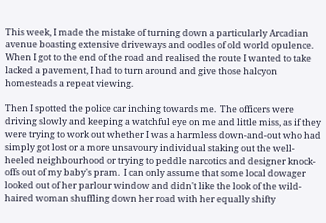This week, I made the mistake of turning down a particularly Arcadian avenue boasting extensive driveways and oodles of old world opulence.  When I got to the end of the road and realised the route I wanted to take lacked a pavement, I had to turn around and give those halcyon homesteads a repeat viewing.

Then I spotted the police car inching towards me.  The officers were driving slowly and keeping a watchful eye on me and little miss, as if they were trying to work out whether I was a harmless down-and-out who had simply got lost or a more unsavoury individual staking out the well-heeled neighbourhood or trying to peddle narcotics and designer knock-offs out of my baby's pram.  I can only assume that some local dowager looked out of her parlour window and didn't like the look of the wild-haired woman shuffling down her road with her equally shifty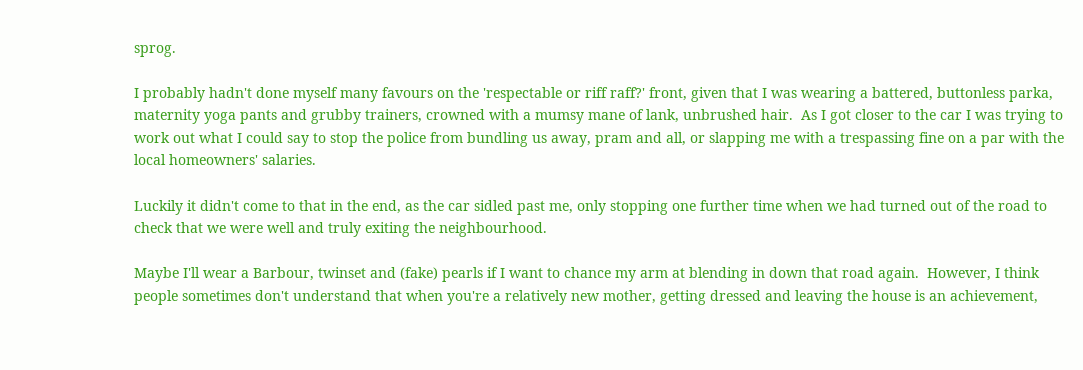sprog.

I probably hadn't done myself many favours on the 'respectable or riff raff?' front, given that I was wearing a battered, buttonless parka, maternity yoga pants and grubby trainers, crowned with a mumsy mane of lank, unbrushed hair.  As I got closer to the car I was trying to work out what I could say to stop the police from bundling us away, pram and all, or slapping me with a trespassing fine on a par with the local homeowners' salaries.

Luckily it didn't come to that in the end, as the car sidled past me, only stopping one further time when we had turned out of the road to check that we were well and truly exiting the neighbourhood.

Maybe I'll wear a Barbour, twinset and (fake) pearls if I want to chance my arm at blending in down that road again.  However, I think people sometimes don't understand that when you're a relatively new mother, getting dressed and leaving the house is an achievement,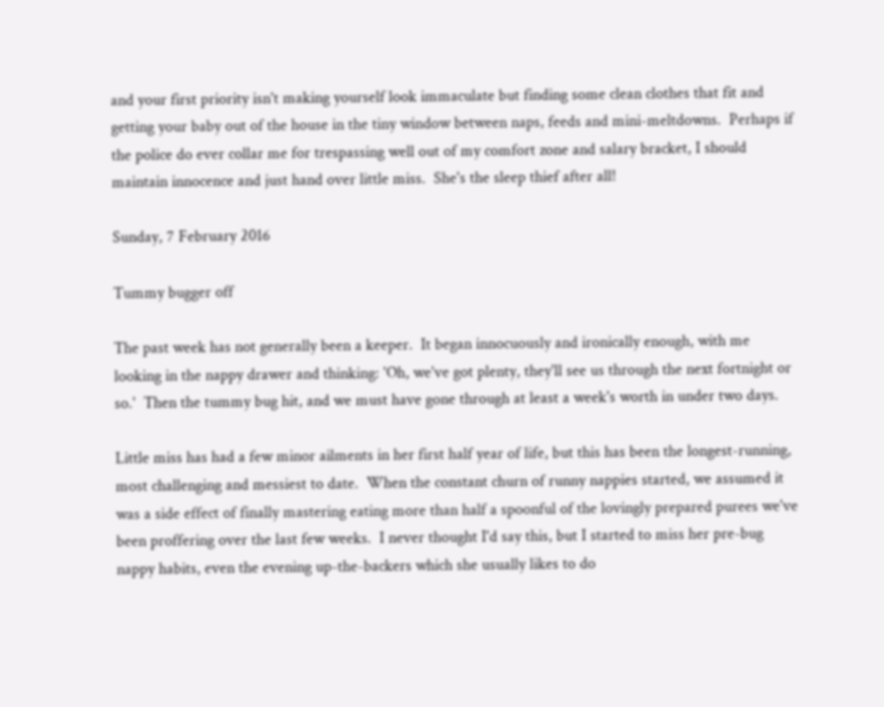and your first priority isn't making yourself look immaculate but finding some clean clothes that fit and getting your baby out of the house in the tiny window between naps, feeds and mini-meltdowns.  Perhaps if the police do ever collar me for trespassing well out of my comfort zone and salary bracket, I should maintain innocence and just hand over little miss.  She's the sleep thief after all!

Sunday, 7 February 2016

Tummy bugger off

The past week has not generally been a keeper.  It began innocuously and ironically enough, with me looking in the nappy drawer and thinking: 'Oh, we've got plenty, they'll see us through the next fortnight or so.'  Then the tummy bug hit, and we must have gone through at least a week's worth in under two days.

Little miss has had a few minor ailments in her first half year of life, but this has been the longest-running, most challenging and messiest to date.  When the constant churn of runny nappies started, we assumed it was a side effect of finally mastering eating more than half a spoonful of the lovingly prepared purees we've been proffering over the last few weeks.  I never thought I'd say this, but I started to miss her pre-bug nappy habits, even the evening up-the-backers which she usually likes to do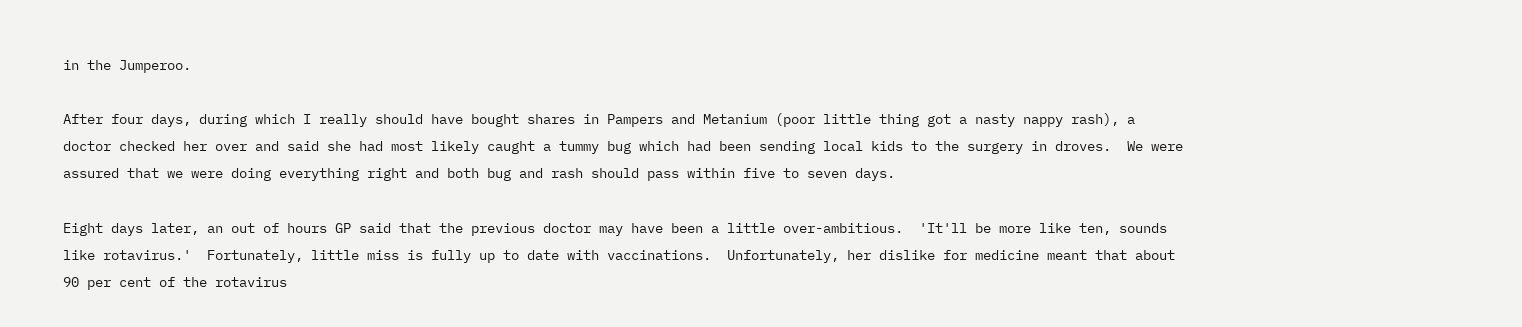in the Jumperoo.

After four days, during which I really should have bought shares in Pampers and Metanium (poor little thing got a nasty nappy rash), a doctor checked her over and said she had most likely caught a tummy bug which had been sending local kids to the surgery in droves.  We were assured that we were doing everything right and both bug and rash should pass within five to seven days.

Eight days later, an out of hours GP said that the previous doctor may have been a little over-ambitious.  'It'll be more like ten, sounds like rotavirus.'  Fortunately, little miss is fully up to date with vaccinations.  Unfortunately, her dislike for medicine meant that about 90 per cent of the rotavirus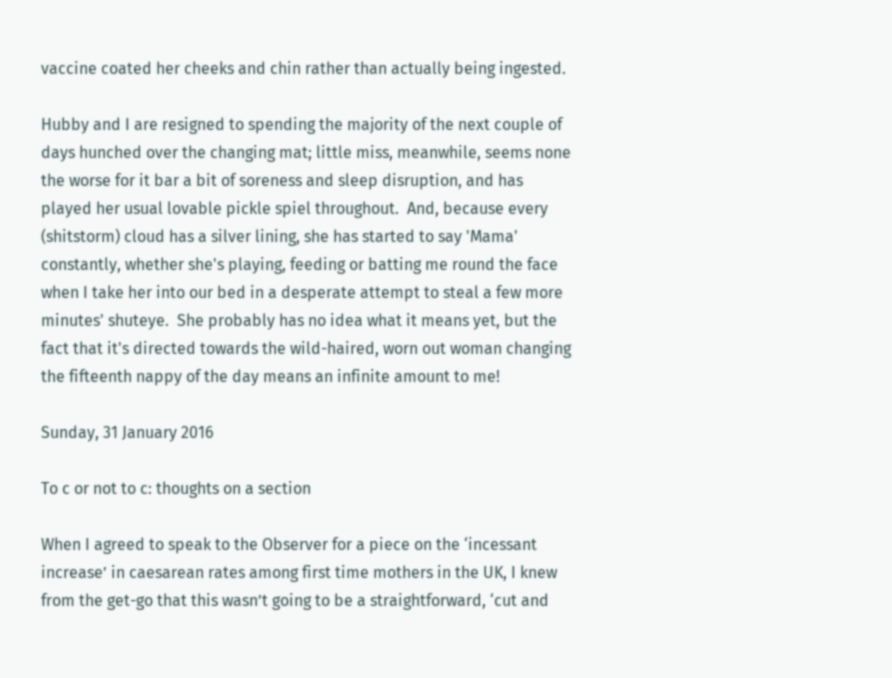vaccine coated her cheeks and chin rather than actually being ingested.

Hubby and I are resigned to spending the majority of the next couple of days hunched over the changing mat; little miss, meanwhile, seems none the worse for it bar a bit of soreness and sleep disruption, and has played her usual lovable pickle spiel throughout.  And, because every (shitstorm) cloud has a silver lining, she has started to say 'Mama' constantly, whether she's playing, feeding or batting me round the face when I take her into our bed in a desperate attempt to steal a few more minutes' shuteye.  She probably has no idea what it means yet, but the fact that it's directed towards the wild-haired, worn out woman changing the fifteenth nappy of the day means an infinite amount to me!

Sunday, 31 January 2016

To c or not to c: thoughts on a section

When I agreed to speak to the Observer for a piece on the ‘incessant increase’ in caesarean rates among first time mothers in the UK, I knew from the get-go that this wasn’t going to be a straightforward, ‘cut and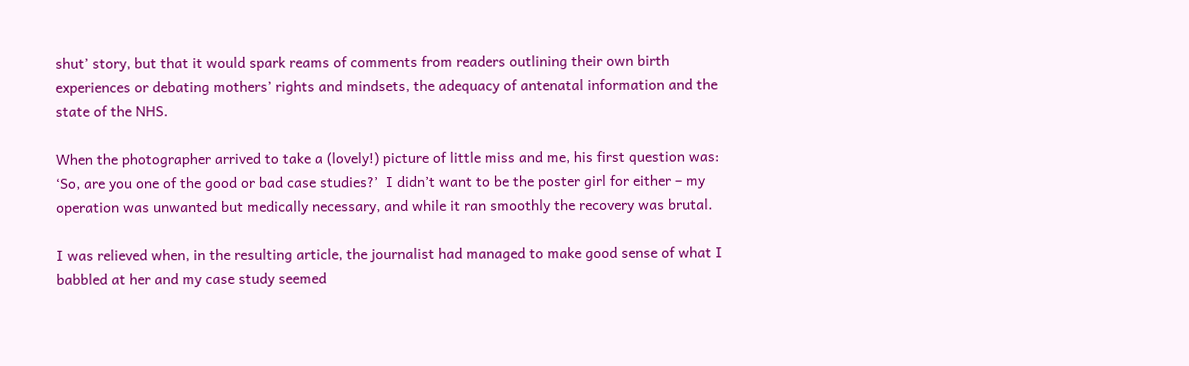shut’ story, but that it would spark reams of comments from readers outlining their own birth experiences or debating mothers’ rights and mindsets, the adequacy of antenatal information and the state of the NHS.

When the photographer arrived to take a (lovely!) picture of little miss and me, his first question was: ‘So, are you one of the good or bad case studies?’  I didn’t want to be the poster girl for either – my operation was unwanted but medically necessary, and while it ran smoothly the recovery was brutal.

I was relieved when, in the resulting article, the journalist had managed to make good sense of what I babbled at her and my case study seemed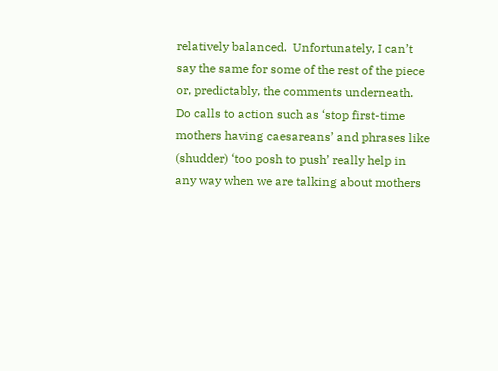relatively balanced.  Unfortunately, I can’t say the same for some of the rest of the piece or, predictably, the comments underneath.  Do calls to action such as ‘stop first-time mothers having caesareans’ and phrases like (shudder) ‘too posh to push’ really help in any way when we are talking about mothers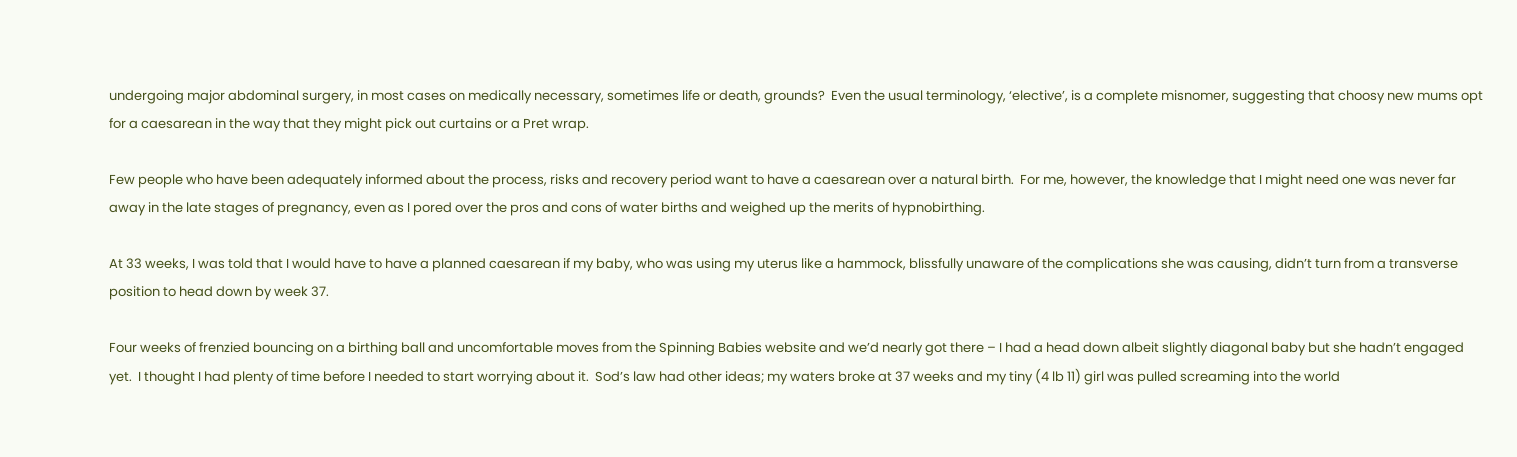undergoing major abdominal surgery, in most cases on medically necessary, sometimes life or death, grounds?  Even the usual terminology, ‘elective’, is a complete misnomer, suggesting that choosy new mums opt for a caesarean in the way that they might pick out curtains or a Pret wrap.

Few people who have been adequately informed about the process, risks and recovery period want to have a caesarean over a natural birth.  For me, however, the knowledge that I might need one was never far away in the late stages of pregnancy, even as I pored over the pros and cons of water births and weighed up the merits of hypnobirthing.

At 33 weeks, I was told that I would have to have a planned caesarean if my baby, who was using my uterus like a hammock, blissfully unaware of the complications she was causing, didn’t turn from a transverse position to head down by week 37.

Four weeks of frenzied bouncing on a birthing ball and uncomfortable moves from the Spinning Babies website and we’d nearly got there – I had a head down albeit slightly diagonal baby but she hadn’t engaged yet.  I thought I had plenty of time before I needed to start worrying about it.  Sod’s law had other ideas; my waters broke at 37 weeks and my tiny (4 lb 11) girl was pulled screaming into the world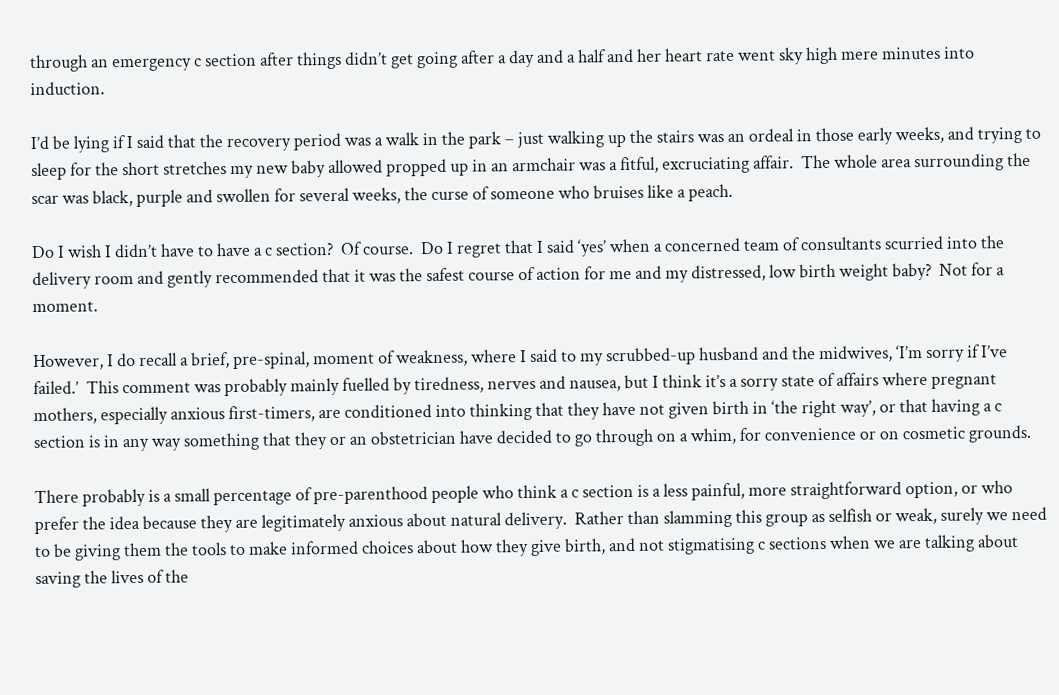through an emergency c section after things didn’t get going after a day and a half and her heart rate went sky high mere minutes into induction.

I’d be lying if I said that the recovery period was a walk in the park – just walking up the stairs was an ordeal in those early weeks, and trying to sleep for the short stretches my new baby allowed propped up in an armchair was a fitful, excruciating affair.  The whole area surrounding the scar was black, purple and swollen for several weeks, the curse of someone who bruises like a peach.

Do I wish I didn’t have to have a c section?  Of course.  Do I regret that I said ‘yes’ when a concerned team of consultants scurried into the delivery room and gently recommended that it was the safest course of action for me and my distressed, low birth weight baby?  Not for a moment.

However, I do recall a brief, pre-spinal, moment of weakness, where I said to my scrubbed-up husband and the midwives, ‘I’m sorry if I’ve failed.’  This comment was probably mainly fuelled by tiredness, nerves and nausea, but I think it’s a sorry state of affairs where pregnant mothers, especially anxious first-timers, are conditioned into thinking that they have not given birth in ‘the right way’, or that having a c section is in any way something that they or an obstetrician have decided to go through on a whim, for convenience or on cosmetic grounds.

There probably is a small percentage of pre-parenthood people who think a c section is a less painful, more straightforward option, or who prefer the idea because they are legitimately anxious about natural delivery.  Rather than slamming this group as selfish or weak, surely we need to be giving them the tools to make informed choices about how they give birth, and not stigmatising c sections when we are talking about saving the lives of the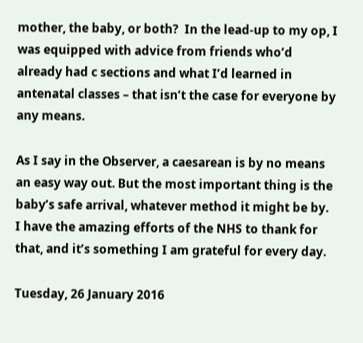mother, the baby, or both?  In the lead-up to my op, I was equipped with advice from friends who’d already had c sections and what I’d learned in antenatal classes – that isn’t the case for everyone by any means.

As I say in the Observer, a caesarean is by no means an easy way out. But the most important thing is the baby’s safe arrival, whatever method it might be by.  I have the amazing efforts of the NHS to thank for that, and it’s something I am grateful for every day.

Tuesday, 26 January 2016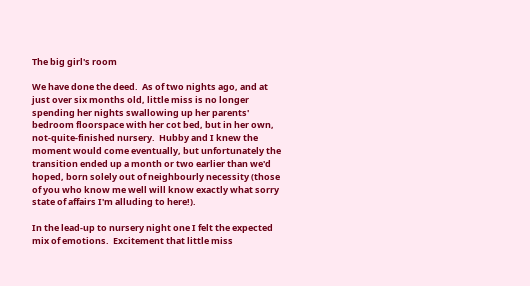The big girl's room

We have done the deed.  As of two nights ago, and at just over six months old, little miss is no longer spending her nights swallowing up her parents' bedroom floorspace with her cot bed, but in her own, not-quite-finished nursery.  Hubby and I knew the moment would come eventually, but unfortunately the transition ended up a month or two earlier than we'd hoped, born solely out of neighbourly necessity (those of you who know me well will know exactly what sorry state of affairs I'm alluding to here!).

In the lead-up to nursery night one I felt the expected mix of emotions.  Excitement that little miss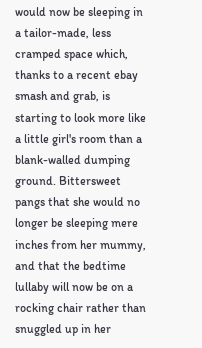would now be sleeping in a tailor-made, less cramped space which, thanks to a recent ebay smash and grab, is starting to look more like a little girl's room than a blank-walled dumping ground. Bittersweet pangs that she would no longer be sleeping mere inches from her mummy, and that the bedtime lullaby will now be on a rocking chair rather than snuggled up in her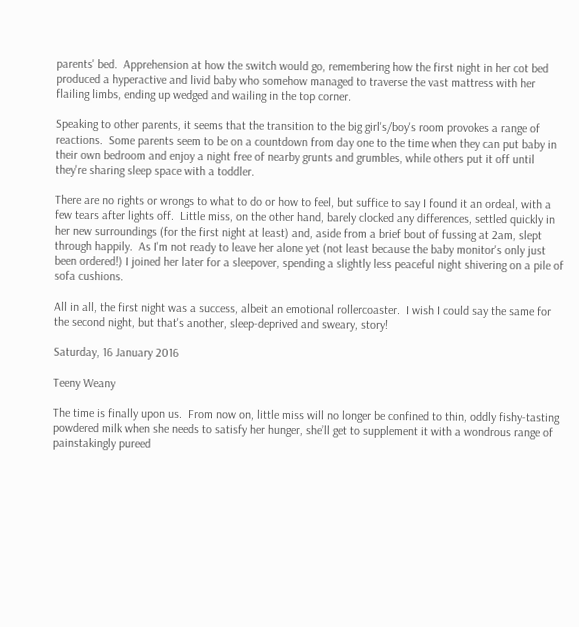parents' bed.  Apprehension at how the switch would go, remembering how the first night in her cot bed produced a hyperactive and livid baby who somehow managed to traverse the vast mattress with her flailing limbs, ending up wedged and wailing in the top corner.

Speaking to other parents, it seems that the transition to the big girl's/boy's room provokes a range of reactions.  Some parents seem to be on a countdown from day one to the time when they can put baby in their own bedroom and enjoy a night free of nearby grunts and grumbles, while others put it off until they're sharing sleep space with a toddler.

There are no rights or wrongs to what to do or how to feel, but suffice to say I found it an ordeal, with a few tears after lights off.  Little miss, on the other hand, barely clocked any differences, settled quickly in her new surroundings (for the first night at least) and, aside from a brief bout of fussing at 2am, slept through happily.  As I'm not ready to leave her alone yet (not least because the baby monitor's only just been ordered!) I joined her later for a sleepover, spending a slightly less peaceful night shivering on a pile of sofa cushions.

All in all, the first night was a success, albeit an emotional rollercoaster.  I wish I could say the same for the second night, but that's another, sleep-deprived and sweary, story!

Saturday, 16 January 2016

Teeny Weany

The time is finally upon us.  From now on, little miss will no longer be confined to thin, oddly fishy-tasting powdered milk when she needs to satisfy her hunger, she’ll get to supplement it with a wondrous range of painstakingly pureed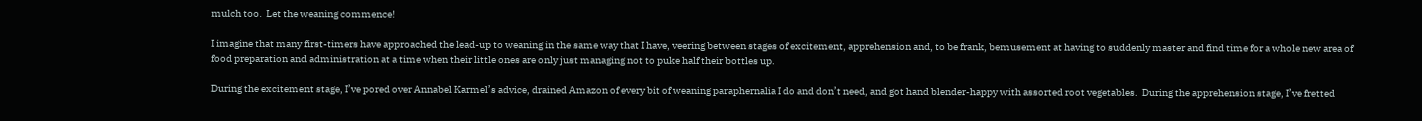mulch too.  Let the weaning commence!

I imagine that many first-timers have approached the lead-up to weaning in the same way that I have, veering between stages of excitement, apprehension and, to be frank, bemusement at having to suddenly master and find time for a whole new area of food preparation and administration at a time when their little ones are only just managing not to puke half their bottles up.

During the excitement stage, I’ve pored over Annabel Karmel’s advice, drained Amazon of every bit of weaning paraphernalia I do and don’t need, and got hand blender-happy with assorted root vegetables.  During the apprehension stage, I’ve fretted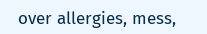over allergies, mess,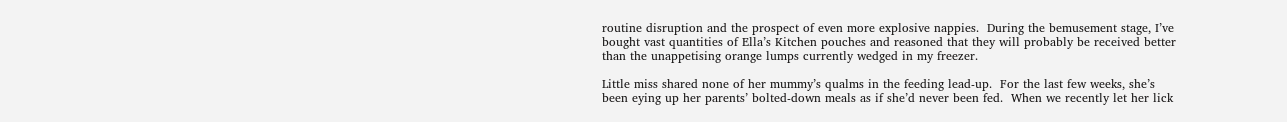routine disruption and the prospect of even more explosive nappies.  During the bemusement stage, I’ve bought vast quantities of Ella’s Kitchen pouches and reasoned that they will probably be received better than the unappetising orange lumps currently wedged in my freezer.

Little miss shared none of her mummy’s qualms in the feeding lead-up.  For the last few weeks, she’s been eying up her parents’ bolted-down meals as if she’d never been fed.  When we recently let her lick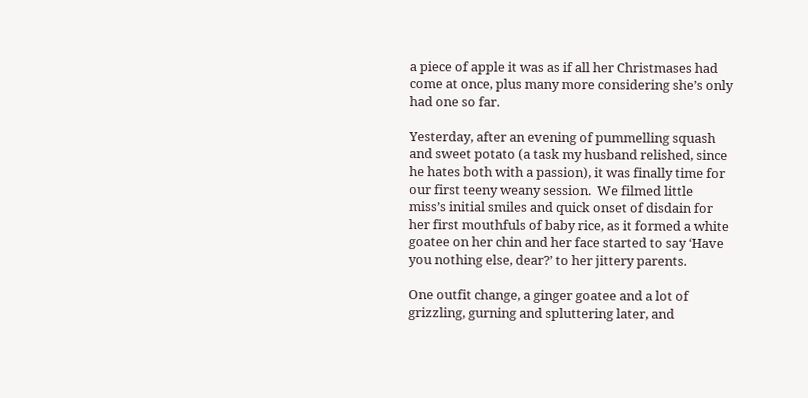a piece of apple it was as if all her Christmases had come at once, plus many more considering she’s only had one so far.

Yesterday, after an evening of pummelling squash and sweet potato (a task my husband relished, since he hates both with a passion), it was finally time for our first teeny weany session.  We filmed little miss’s initial smiles and quick onset of disdain for her first mouthfuls of baby rice, as it formed a white goatee on her chin and her face started to say ‘Have you nothing else, dear?’ to her jittery parents.

One outfit change, a ginger goatee and a lot of grizzling, gurning and spluttering later, and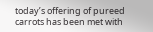today’s offering of pureed carrots has been met with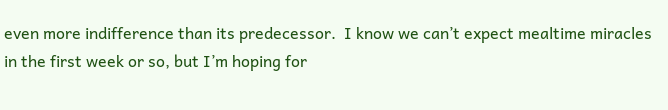even more indifference than its predecessor.  I know we can’t expect mealtime miracles in the first week or so, but I’m hoping for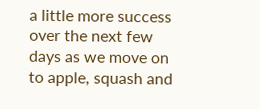a little more success over the next few days as we move on to apple, squash and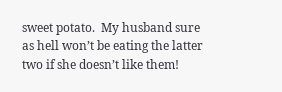sweet potato.  My husband sure as hell won’t be eating the latter two if she doesn’t like them!